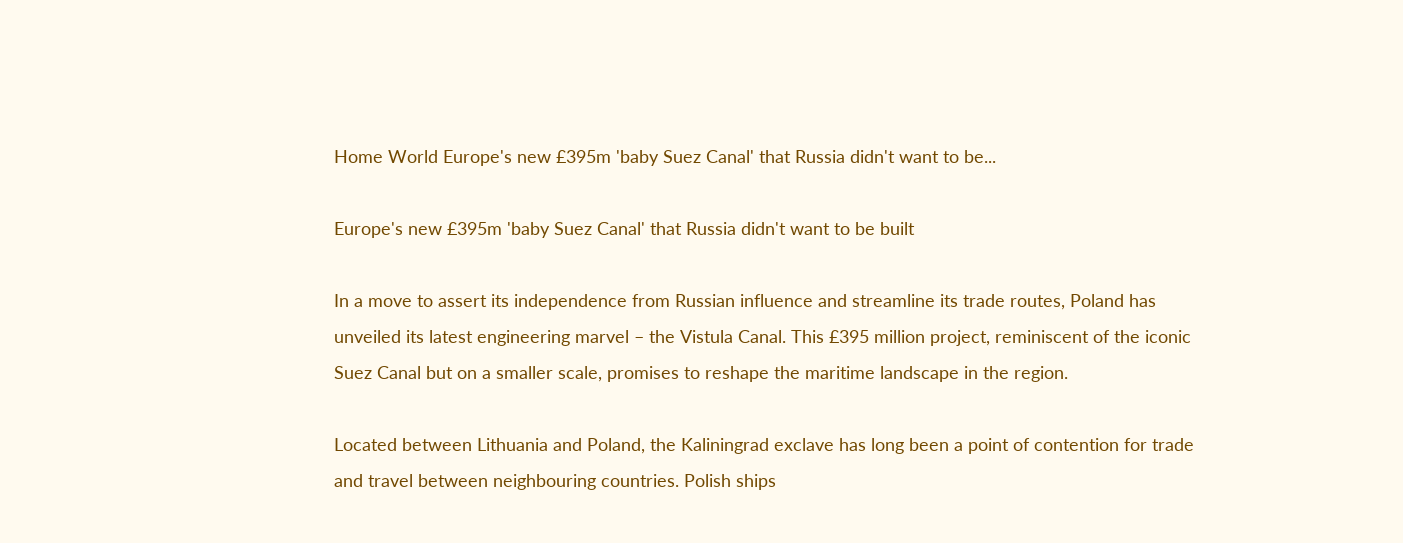Home World Europe's new £395m 'baby Suez Canal' that Russia didn't want to be...

Europe's new £395m 'baby Suez Canal' that Russia didn't want to be built

In a move to assert its independence from Russian influence and streamline its trade routes, Poland has unveiled its latest engineering marvel – the Vistula Canal. This £395 million project, reminiscent of the iconic Suez Canal but on a smaller scale, promises to reshape the maritime landscape in the region.

Located between Lithuania and Poland, the Kaliningrad exclave has long been a point of contention for trade and travel between neighbouring countries. Polish ships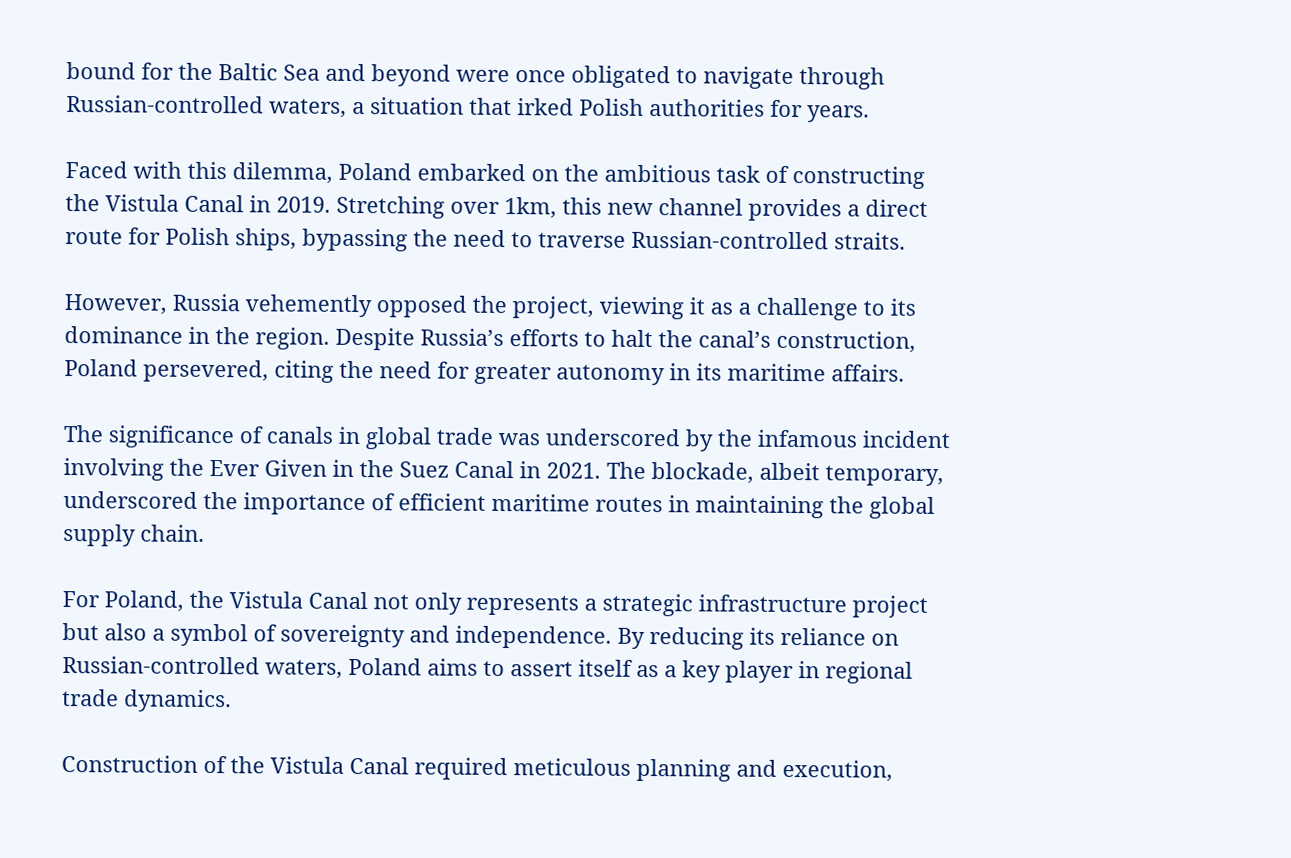bound for the Baltic Sea and beyond were once obligated to navigate through Russian-controlled waters, a situation that irked Polish authorities for years.

Faced with this dilemma, Poland embarked on the ambitious task of constructing the Vistula Canal in 2019. Stretching over 1km, this new channel provides a direct route for Polish ships, bypassing the need to traverse Russian-controlled straits.

However, Russia vehemently opposed the project, viewing it as a challenge to its dominance in the region. Despite Russia’s efforts to halt the canal’s construction, Poland persevered, citing the need for greater autonomy in its maritime affairs.

The significance of canals in global trade was underscored by the infamous incident involving the Ever Given in the Suez Canal in 2021. The blockade, albeit temporary, underscored the importance of efficient maritime routes in maintaining the global supply chain.

For Poland, the Vistula Canal not only represents a strategic infrastructure project but also a symbol of sovereignty and independence. By reducing its reliance on Russian-controlled waters, Poland aims to assert itself as a key player in regional trade dynamics.

Construction of the Vistula Canal required meticulous planning and execution,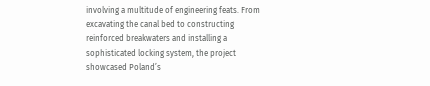involving a multitude of engineering feats. From excavating the canal bed to constructing reinforced breakwaters and installing a sophisticated locking system, the project showcased Poland’s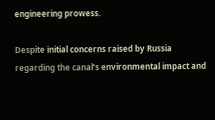engineering prowess.

Despite initial concerns raised by Russia regarding the canal’s environmental impact and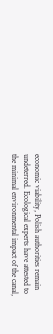economic viability, Polish authorities remain undeterred. Ecological experts have attested to the minimal environmental impact of the canal,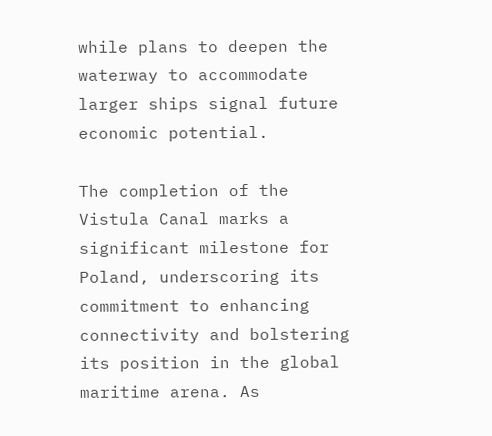while plans to deepen the waterway to accommodate larger ships signal future economic potential.

The completion of the Vistula Canal marks a significant milestone for Poland, underscoring its commitment to enhancing connectivity and bolstering its position in the global maritime arena. As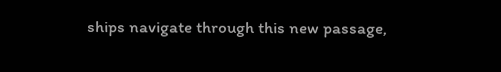ships navigate through this new passage,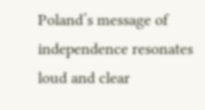Poland’s message of independence resonates loud and clear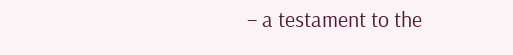– a testament to the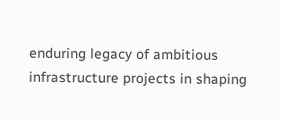enduring legacy of ambitious infrastructure projects in shaping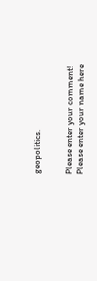geopolitics.


Please enter your comment!
Please enter your name here